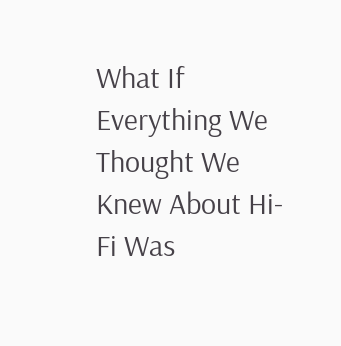What If Everything We Thought We Knew About Hi-Fi Was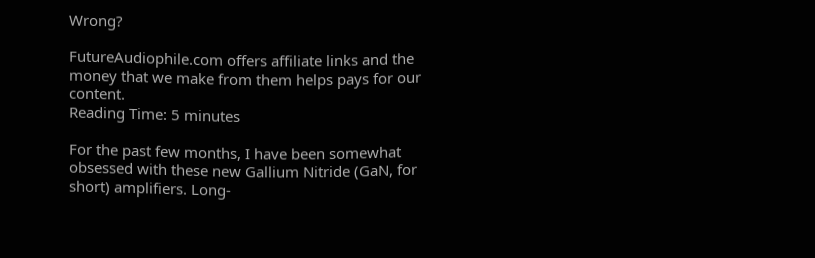Wrong?

FutureAudiophile.com offers affiliate links and the money that we make from them helps pays for our content.
Reading Time: 5 minutes

For the past few months, I have been somewhat obsessed with these new Gallium Nitride (GaN, for short) amplifiers. Long-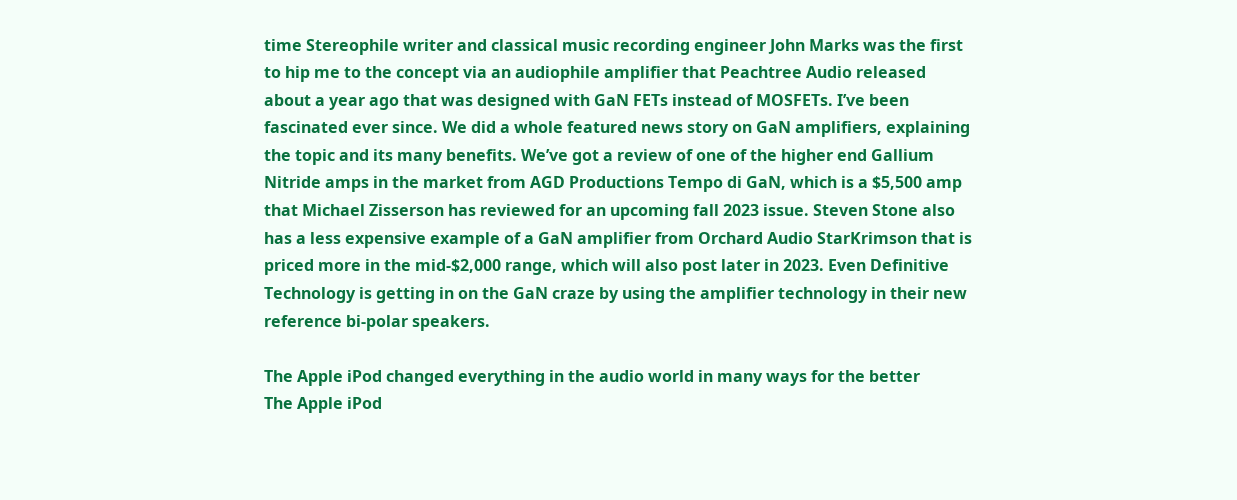time Stereophile writer and classical music recording engineer John Marks was the first to hip me to the concept via an audiophile amplifier that Peachtree Audio released about a year ago that was designed with GaN FETs instead of MOSFETs. I’ve been fascinated ever since. We did a whole featured news story on GaN amplifiers, explaining the topic and its many benefits. We’ve got a review of one of the higher end Gallium Nitride amps in the market from AGD Productions Tempo di GaN, which is a $5,500 amp that Michael Zisserson has reviewed for an upcoming fall 2023 issue. Steven Stone also has a less expensive example of a GaN amplifier from Orchard Audio StarKrimson that is priced more in the mid-$2,000 range, which will also post later in 2023. Even Definitive Technology is getting in on the GaN craze by using the amplifier technology in their new reference bi-polar speakers.

The Apple iPod changed everything in the audio world in many ways for the better
The Apple iPod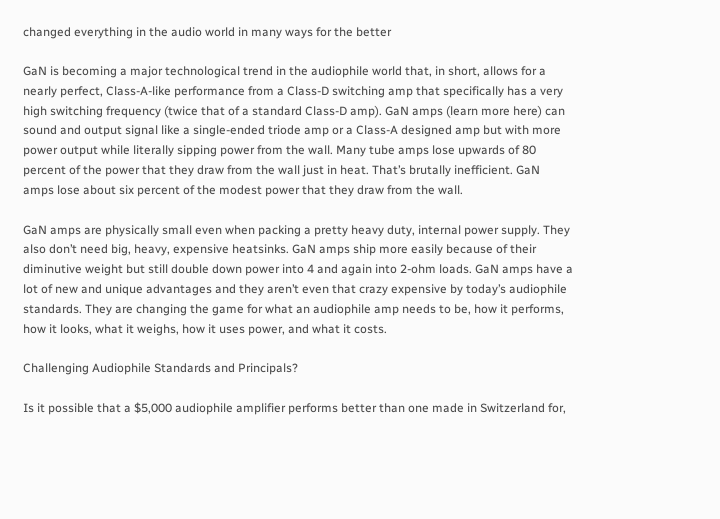changed everything in the audio world in many ways for the better

GaN is becoming a major technological trend in the audiophile world that, in short, allows for a nearly perfect, Class-A-like performance from a Class-D switching amp that specifically has a very high switching frequency (twice that of a standard Class-D amp). GaN amps (learn more here) can sound and output signal like a single-ended triode amp or a Class-A designed amp but with more power output while literally sipping power from the wall. Many tube amps lose upwards of 80 percent of the power that they draw from the wall just in heat. That’s brutally inefficient. GaN amps lose about six percent of the modest power that they draw from the wall.

GaN amps are physically small even when packing a pretty heavy duty, internal power supply. They also don’t need big, heavy, expensive heatsinks. GaN amps ship more easily because of their diminutive weight but still double down power into 4 and again into 2-ohm loads. GaN amps have a lot of new and unique advantages and they aren’t even that crazy expensive by today’s audiophile standards. They are changing the game for what an audiophile amp needs to be, how it performs, how it looks, what it weighs, how it uses power, and what it costs.

Challenging Audiophile Standards and Principals?

Is it possible that a $5,000 audiophile amplifier performs better than one made in Switzerland for,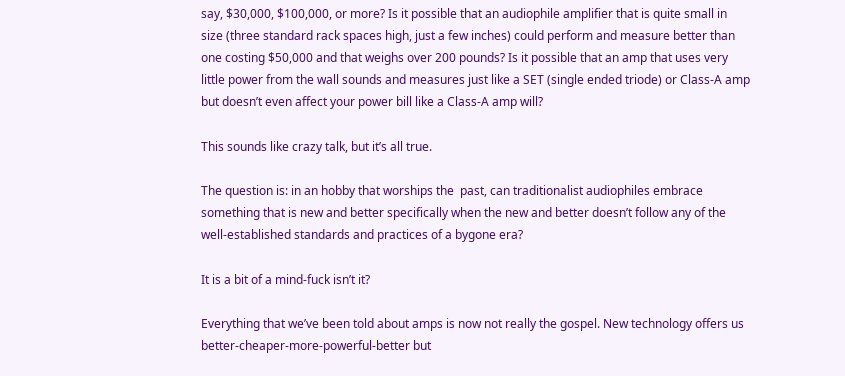say, $30,000, $100,000, or more? Is it possible that an audiophile amplifier that is quite small in size (three standard rack spaces high, just a few inches) could perform and measure better than one costing $50,000 and that weighs over 200 pounds? Is it possible that an amp that uses very little power from the wall sounds and measures just like a SET (single ended triode) or Class-A amp but doesn’t even affect your power bill like a Class-A amp will?

This sounds like crazy talk, but it’s all true.

The question is: in an hobby that worships the  past, can traditionalist audiophiles embrace something that is new and better specifically when the new and better doesn’t follow any of the well-established standards and practices of a bygone era?

It is a bit of a mind-fuck isn’t it?

Everything that we’ve been told about amps is now not really the gospel. New technology offers us better-cheaper-more-powerful-better but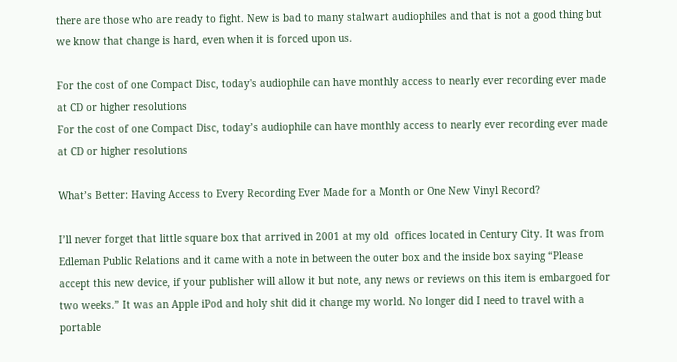there are those who are ready to fight. New is bad to many stalwart audiophiles and that is not a good thing but we know that change is hard, even when it is forced upon us.

For the cost of one Compact Disc, today's audiophile can have monthly access to nearly ever recording ever made at CD or higher resolutions
For the cost of one Compact Disc, today’s audiophile can have monthly access to nearly ever recording ever made at CD or higher resolutions

What’s Better: Having Access to Every Recording Ever Made for a Month or One New Vinyl Record?

I’ll never forget that little square box that arrived in 2001 at my old  offices located in Century City. It was from Edleman Public Relations and it came with a note in between the outer box and the inside box saying “Please accept this new device, if your publisher will allow it but note, any news or reviews on this item is embargoed for two weeks.” It was an Apple iPod and holy shit did it change my world. No longer did I need to travel with a portable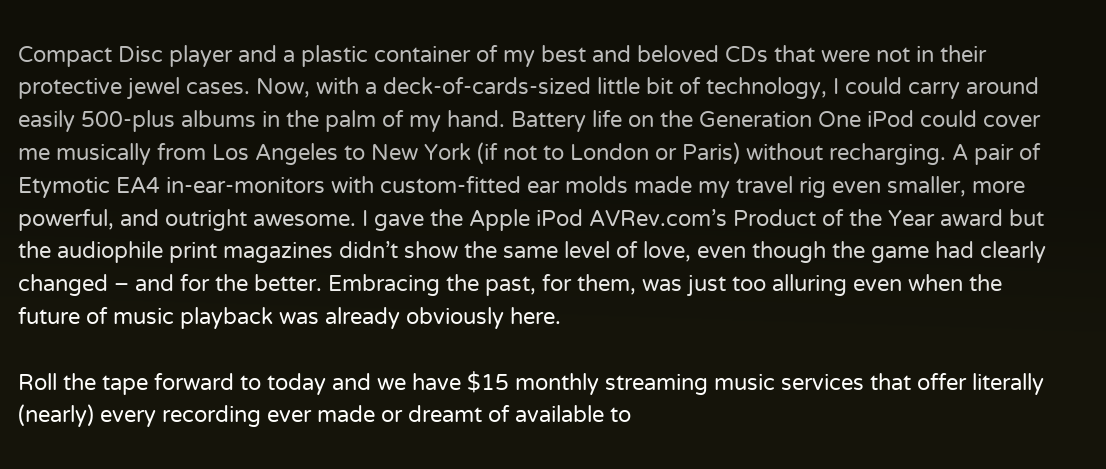Compact Disc player and a plastic container of my best and beloved CDs that were not in their protective jewel cases. Now, with a deck-of-cards-sized little bit of technology, I could carry around easily 500-plus albums in the palm of my hand. Battery life on the Generation One iPod could cover me musically from Los Angeles to New York (if not to London or Paris) without recharging. A pair of Etymotic EA4 in-ear-monitors with custom-fitted ear molds made my travel rig even smaller, more powerful, and outright awesome. I gave the Apple iPod AVRev.com’s Product of the Year award but the audiophile print magazines didn’t show the same level of love, even though the game had clearly changed – and for the better. Embracing the past, for them, was just too alluring even when the future of music playback was already obviously here.

Roll the tape forward to today and we have $15 monthly streaming music services that offer literally (nearly) every recording ever made or dreamt of available to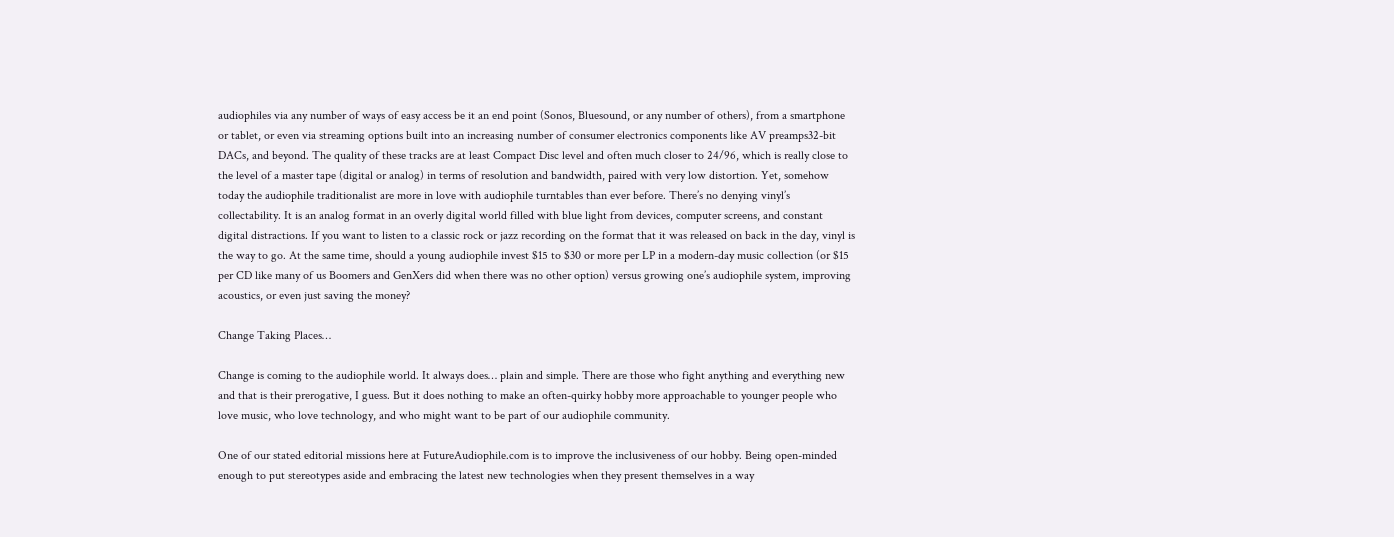audiophiles via any number of ways of easy access be it an end point (Sonos, Bluesound, or any number of others), from a smartphone or tablet, or even via streaming options built into an increasing number of consumer electronics components like AV preamps32-bit DACs, and beyond. The quality of these tracks are at least Compact Disc level and often much closer to 24/96, which is really close to the level of a master tape (digital or analog) in terms of resolution and bandwidth, paired with very low distortion. Yet, somehow today the audiophile traditionalist are more in love with audiophile turntables than ever before. There’s no denying vinyl’s collectability. It is an analog format in an overly digital world filled with blue light from devices, computer screens, and constant digital distractions. If you want to listen to a classic rock or jazz recording on the format that it was released on back in the day, vinyl is the way to go. At the same time, should a young audiophile invest $15 to $30 or more per LP in a modern-day music collection (or $15 per CD like many of us Boomers and GenXers did when there was no other option) versus growing one’s audiophile system, improving acoustics, or even just saving the money?

Change Taking Places…

Change is coming to the audiophile world. It always does… plain and simple. There are those who fight anything and everything new and that is their prerogative, I guess. But it does nothing to make an often-quirky hobby more approachable to younger people who love music, who love technology, and who might want to be part of our audiophile community.

One of our stated editorial missions here at FutureAudiophile.com is to improve the inclusiveness of our hobby. Being open-minded enough to put stereotypes aside and embracing the latest new technologies when they present themselves in a way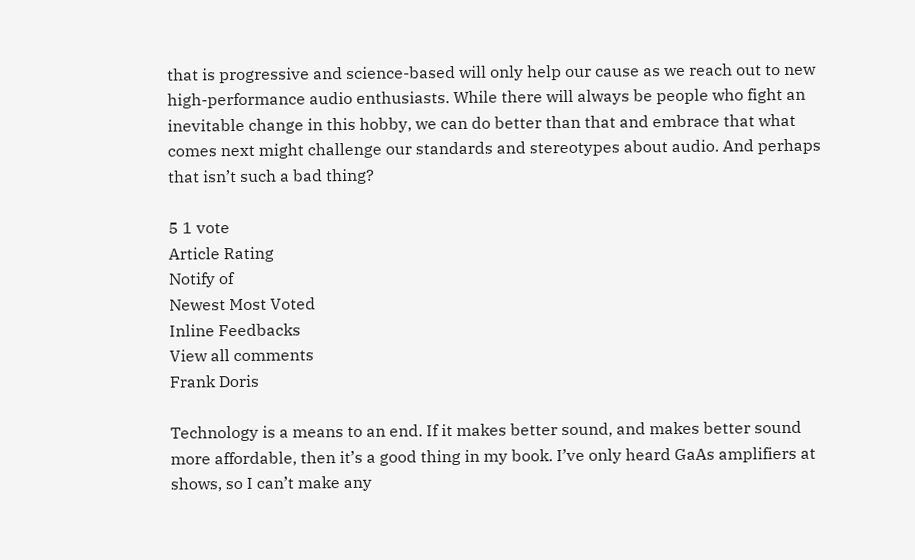that is progressive and science-based will only help our cause as we reach out to new high-performance audio enthusiasts. While there will always be people who fight an inevitable change in this hobby, we can do better than that and embrace that what comes next might challenge our standards and stereotypes about audio. And perhaps that isn’t such a bad thing?

5 1 vote
Article Rating
Notify of
Newest Most Voted
Inline Feedbacks
View all comments
Frank Doris

Technology is a means to an end. If it makes better sound, and makes better sound more affordable, then it’s a good thing in my book. I’ve only heard GaAs amplifiers at shows, so I can’t make any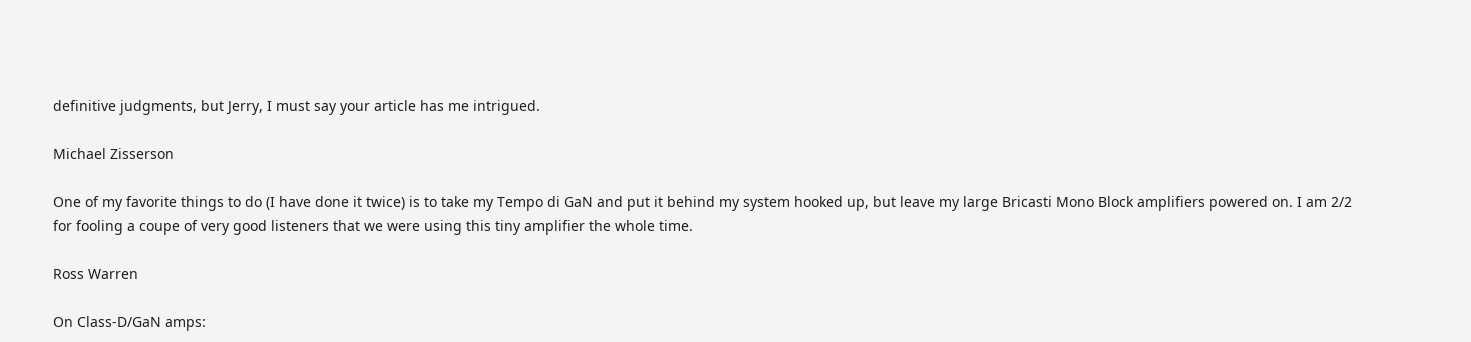definitive judgments, but Jerry, I must say your article has me intrigued.

Michael Zisserson

One of my favorite things to do (I have done it twice) is to take my Tempo di GaN and put it behind my system hooked up, but leave my large Bricasti Mono Block amplifiers powered on. I am 2/2 for fooling a coupe of very good listeners that we were using this tiny amplifier the whole time.

Ross Warren

On Class-D/GaN amps: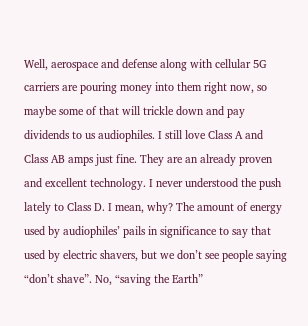Well, aerospace and defense along with cellular 5G carriers are pouring money into them right now, so maybe some of that will trickle down and pay dividends to us audiophiles. I still love Class A and Class AB amps just fine. They are an already proven and excellent technology. I never understood the push lately to Class D. I mean, why? The amount of energy used by audiophiles’ pails in significance to say that used by electric shavers, but we don’t see people saying “don’t shave”. No, “saving the Earth”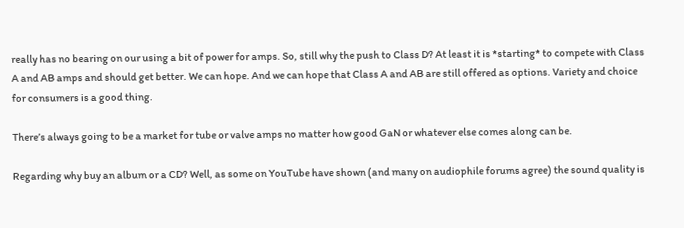really has no bearing on our using a bit of power for amps. So, still why the push to Class D? At least it is *starting* to compete with Class A and AB amps and should get better. We can hope. And we can hope that Class A and AB are still offered as options. Variety and choice for consumers is a good thing.

There’s always going to be a market for tube or valve amps no matter how good GaN or whatever else comes along can be.

Regarding why buy an album or a CD? Well, as some on YouTube have shown (and many on audiophile forums agree) the sound quality is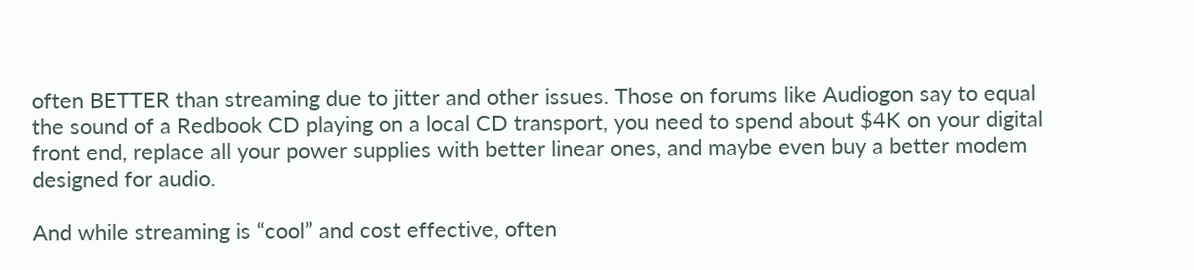often BETTER than streaming due to jitter and other issues. Those on forums like Audiogon say to equal the sound of a Redbook CD playing on a local CD transport, you need to spend about $4K on your digital front end, replace all your power supplies with better linear ones, and maybe even buy a better modem designed for audio.

And while streaming is “cool” and cost effective, often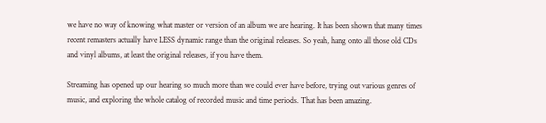we have no way of knowing what master or version of an album we are hearing. It has been shown that many times recent remasters actually have LESS dynamic range than the original releases. So yeah, hang onto all those old CDs and vinyl albums, at least the original releases, if you have them.

Streaming has opened up our hearing so much more than we could ever have before, trying out various genres of music, and exploring the whole catalog of recorded music and time periods. That has been amazing.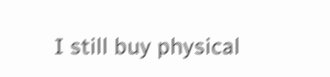I still buy physical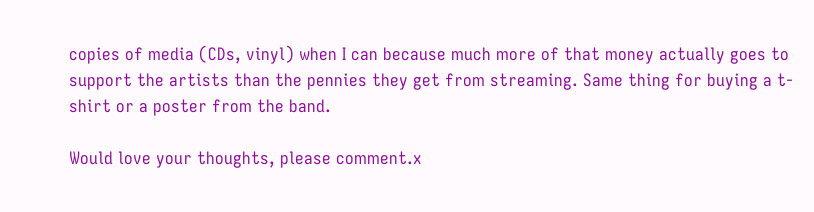copies of media (CDs, vinyl) when I can because much more of that money actually goes to support the artists than the pennies they get from streaming. Same thing for buying a t-shirt or a poster from the band.

Would love your thoughts, please comment.x